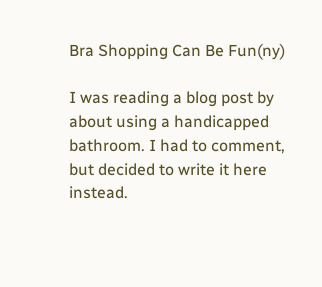Bra Shopping Can Be Fun(ny)

I was reading a blog post by about using a handicapped bathroom. I had to comment, but decided to write it here instead.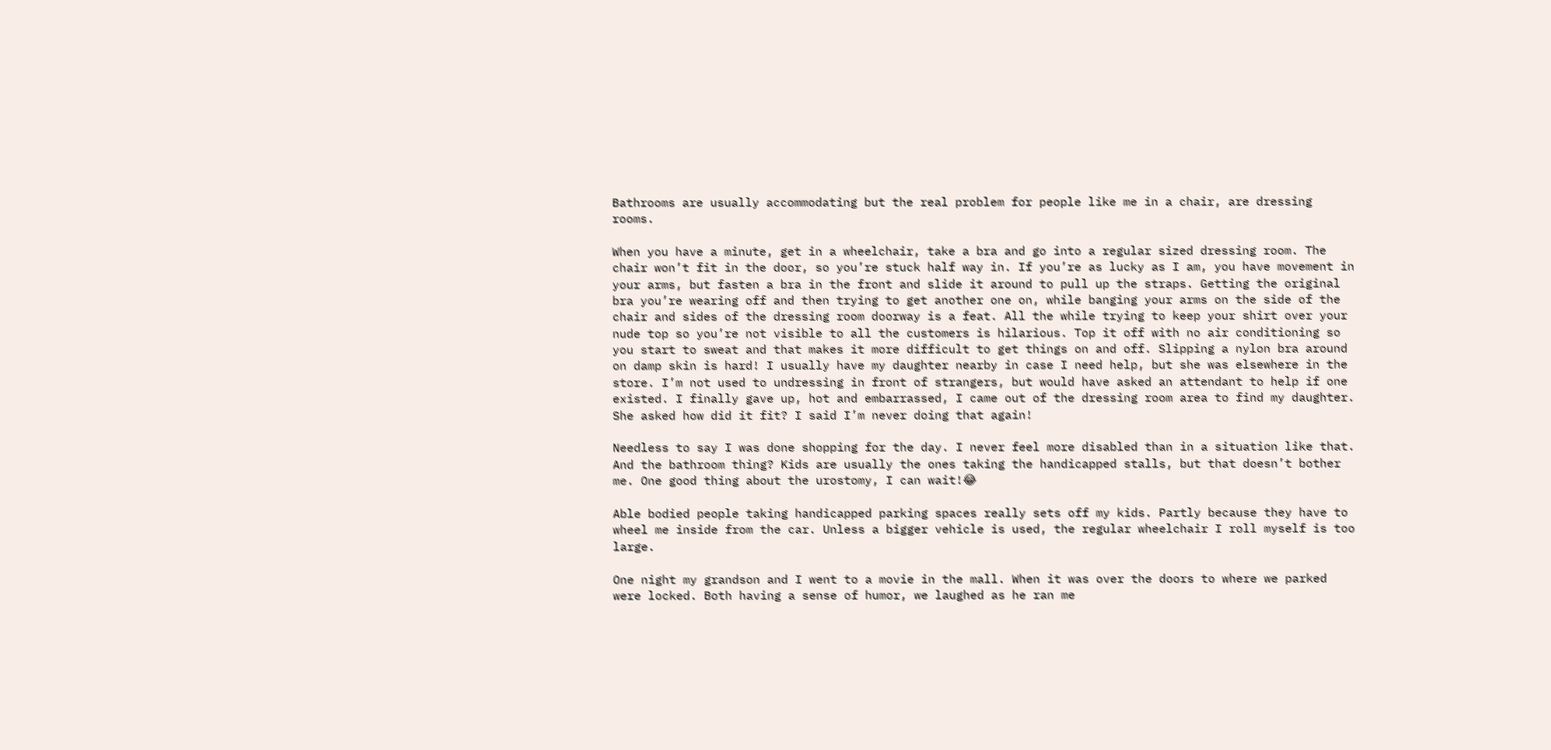Bathrooms are usually accommodating but the real problem for people like me in a chair, are dressing rooms.

When you have a minute, get in a wheelchair, take a bra and go into a regular sized dressing room. The chair won’t fit in the door, so you’re stuck half way in. If you’re as lucky as I am, you have movement in your arms, but fasten a bra in the front and slide it around to pull up the straps. Getting the original bra you’re wearing off and then trying to get another one on, while banging your arms on the side of the chair and sides of the dressing room doorway is a feat. All the while trying to keep your shirt over your nude top so you’re not visible to all the customers is hilarious. Top it off with no air conditioning so you start to sweat and that makes it more difficult to get things on and off. Slipping a nylon bra around on damp skin is hard! I usually have my daughter nearby in case I need help, but she was elsewhere in the store. I’m not used to undressing in front of strangers, but would have asked an attendant to help if one existed. I finally gave up, hot and embarrassed, I came out of the dressing room area to find my daughter. She asked how did it fit? I said I’m never doing that again!

Needless to say I was done shopping for the day. I never feel more disabled than in a situation like that. And the bathroom thing? Kids are usually the ones taking the handicapped stalls, but that doesn’t bother me. One good thing about the urostomy, I can wait!😂

Able bodied people taking handicapped parking spaces really sets off my kids. Partly because they have to wheel me inside from the car. Unless a bigger vehicle is used, the regular wheelchair I roll myself is too large.

One night my grandson and I went to a movie in the mall. When it was over the doors to where we parked were locked. Both having a sense of humor, we laughed as he ran me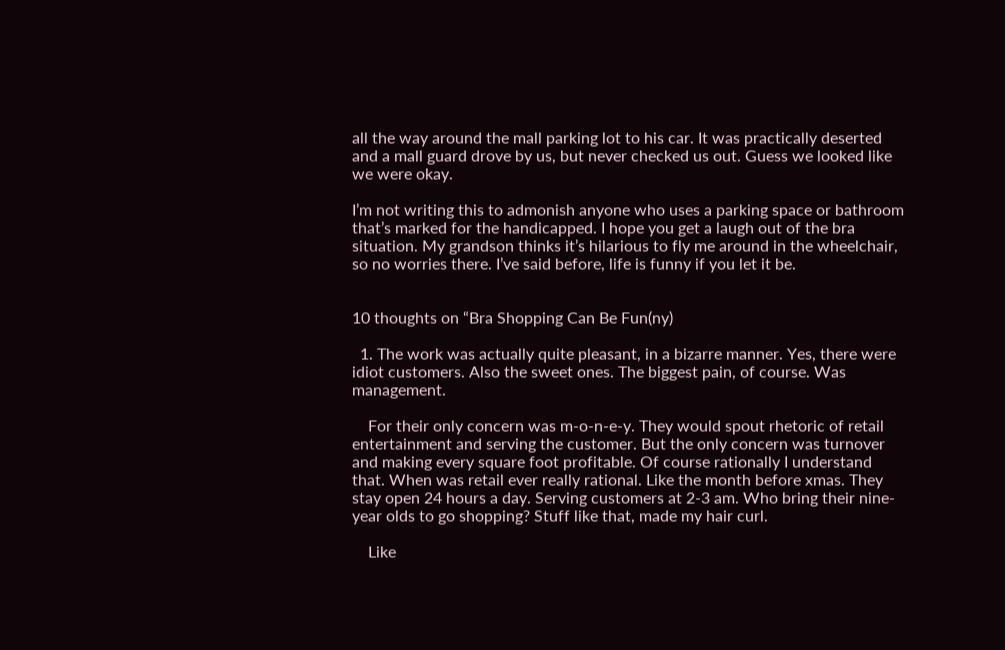all the way around the mall parking lot to his car. It was practically deserted and a mall guard drove by us, but never checked us out. Guess we looked like we were okay.

I’m not writing this to admonish anyone who uses a parking space or bathroom that’s marked for the handicapped. I hope you get a laugh out of the bra situation. My grandson thinks it’s hilarious to fly me around in the wheelchair, so no worries there. I’ve said before, life is funny if you let it be.


10 thoughts on “Bra Shopping Can Be Fun(ny)

  1. The work was actually quite pleasant, in a bizarre manner. Yes, there were idiot customers. Also the sweet ones. The biggest pain, of course. Was management.

    For their only concern was m-o-n-e-y. They would spout rhetoric of retail entertainment and serving the customer. But the only concern was turnover and making every square foot profitable. Of course rationally I understand that. When was retail ever really rational. Like the month before xmas. They stay open 24 hours a day. Serving customers at 2-3 am. Who bring their nine-year olds to go shopping? Stuff like that, made my hair curl.

    Like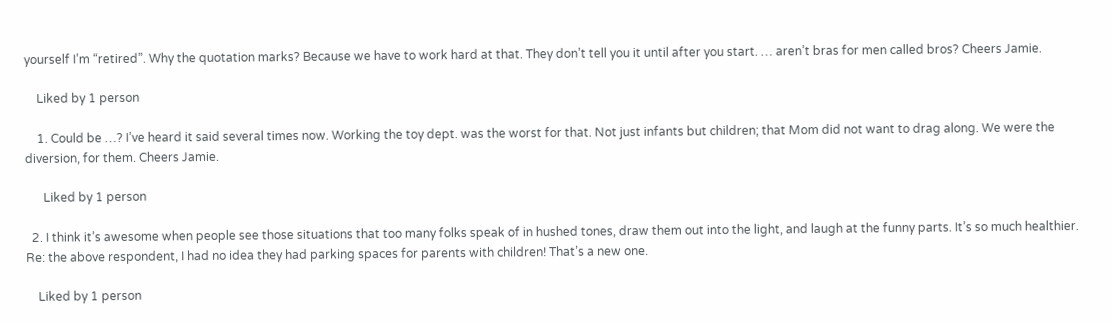yourself I’m “retired”. Why the quotation marks? Because we have to work hard at that. They don’t tell you it until after you start. … aren’t bras for men called bros? Cheers Jamie.

    Liked by 1 person

    1. Could be …? I’ve heard it said several times now. Working the toy dept. was the worst for that. Not just infants but children; that Mom did not want to drag along. We were the diversion, for them. Cheers Jamie.

      Liked by 1 person

  2. I think it’s awesome when people see those situations that too many folks speak of in hushed tones, draw them out into the light, and laugh at the funny parts. It’s so much healthier. Re: the above respondent, I had no idea they had parking spaces for parents with children! That’s a new one.

    Liked by 1 person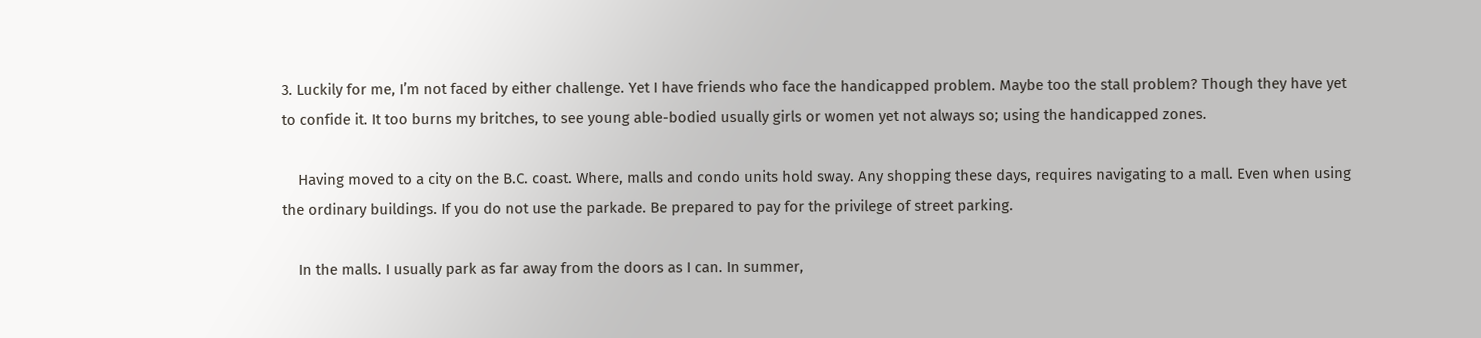3. Luckily for me, I’m not faced by either challenge. Yet I have friends who face the handicapped problem. Maybe too the stall problem? Though they have yet to confide it. It too burns my britches, to see young able-bodied usually girls or women yet not always so; using the handicapped zones.

    Having moved to a city on the B.C. coast. Where, malls and condo units hold sway. Any shopping these days, requires navigating to a mall. Even when using the ordinary buildings. If you do not use the parkade. Be prepared to pay for the privilege of street parking.

    In the malls. I usually park as far away from the doors as I can. In summer,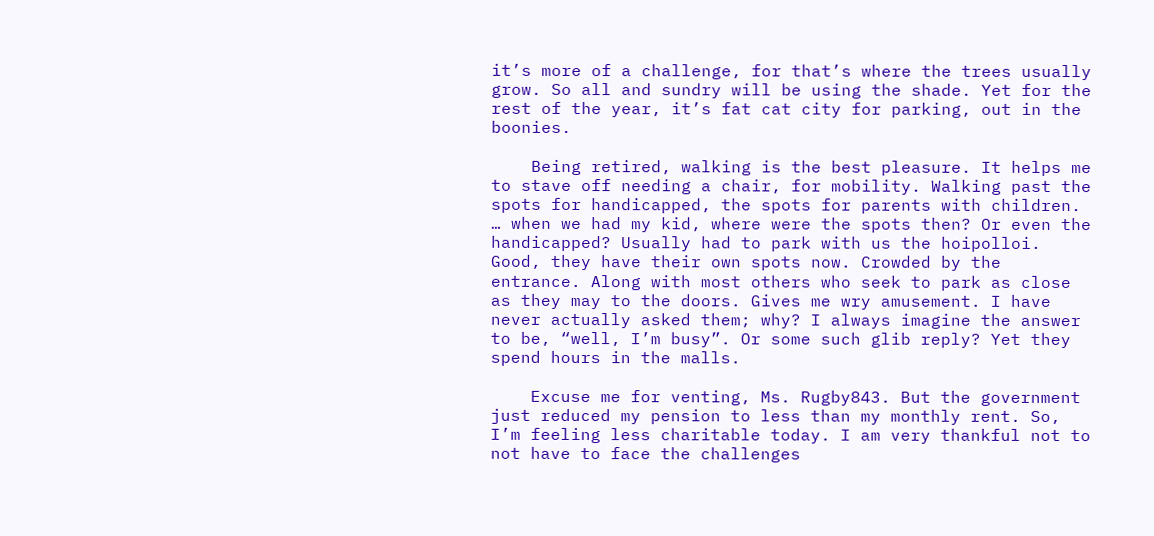it’s more of a challenge, for that’s where the trees usually grow. So all and sundry will be using the shade. Yet for the rest of the year, it’s fat cat city for parking, out in the boonies.

    Being retired, walking is the best pleasure. It helps me to stave off needing a chair, for mobility. Walking past the spots for handicapped, the spots for parents with children. … when we had my kid, where were the spots then? Or even the handicapped? Usually had to park with us the hoipolloi. Good, they have their own spots now. Crowded by the entrance. Along with most others who seek to park as close as they may to the doors. Gives me wry amusement. I have never actually asked them; why? I always imagine the answer to be, “well, I’m busy”. Or some such glib reply? Yet they spend hours in the malls.

    Excuse me for venting, Ms. Rugby843. But the government just reduced my pension to less than my monthly rent. So, I’m feeling less charitable today. I am very thankful not to not have to face the challenges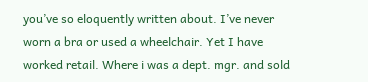you’ve so eloquently written about. I’ve never worn a bra or used a wheelchair. Yet I have worked retail. Where i was a dept. mgr. and sold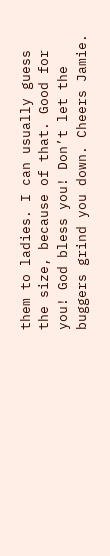them to ladies. I can usually guess the size, because of that. Good for you! God bless you! Don’t let the buggers grind you down. Cheers Jamie.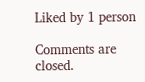Liked by 1 person

Comments are closed.